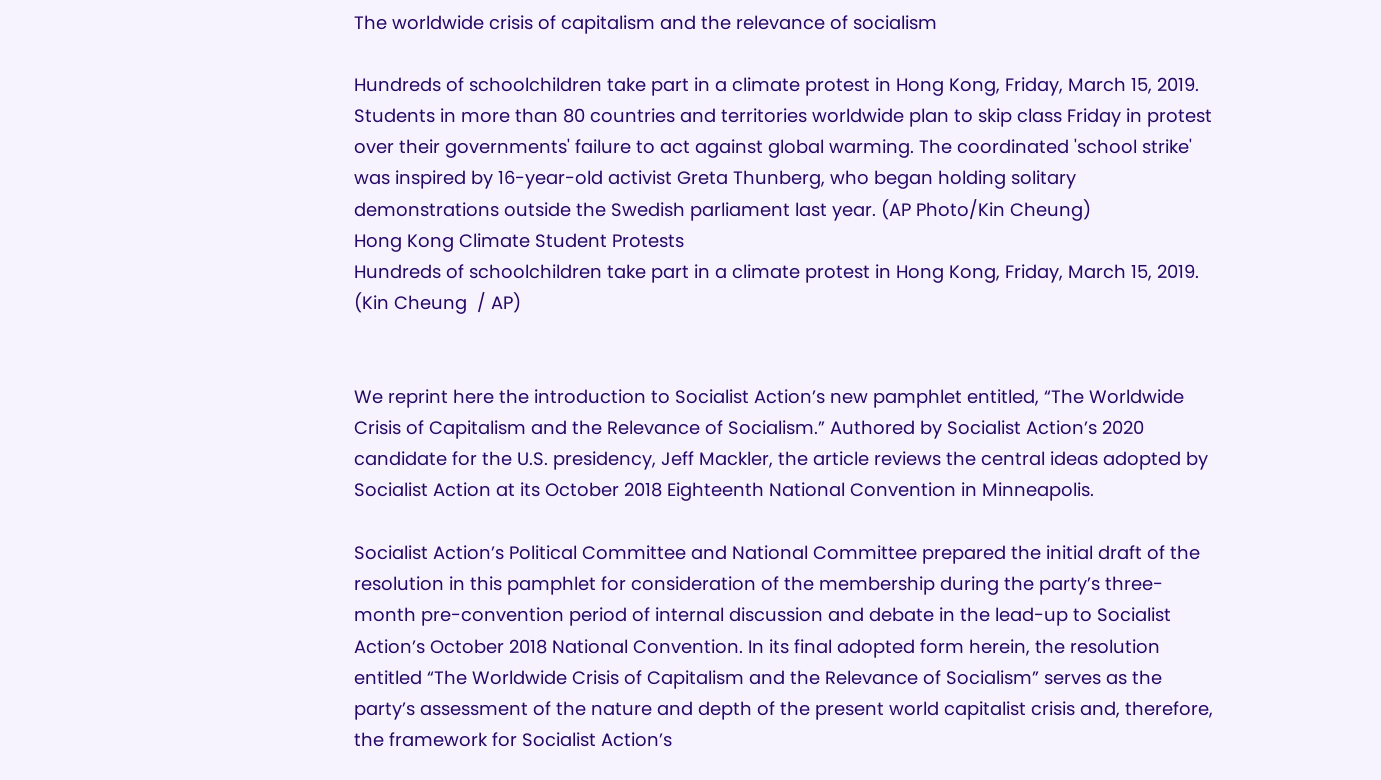The worldwide crisis of capitalism and the relevance of socialism

Hundreds of schoolchildren take part in a climate protest in Hong Kong, Friday, March 15, 2019. Students in more than 80 countries and territories worldwide plan to skip class Friday in protest over their governments' failure to act against global warming. The coordinated 'school strike' was inspired by 16-year-old activist Greta Thunberg, who began holding solitary demonstrations outside the Swedish parliament last year. (AP Photo/Kin Cheung)
Hong Kong Climate Student Protests
Hundreds of schoolchildren take part in a climate protest in Hong Kong, Friday, March 15, 2019.  (Kin Cheung  / AP)


We reprint here the introduction to Socialist Action’s new pamphlet entitled, “The Worldwide Crisis of Capitalism and the Relevance of Socialism.” Authored by Socialist Action’s 2020 candidate for the U.S. presidency, Jeff Mackler, the article reviews the central ideas adopted by Socialist Action at its October 2018 Eighteenth National Convention in Minneapolis.

Socialist Action’s Political Committee and National Committee prepared the initial draft of the resolution in this pamphlet for consideration of the membership during the party’s three-month pre-convention period of internal discussion and debate in the lead-up to Socialist Action’s October 2018 National Convention. In its final adopted form herein, the resolution entitled “The Worldwide Crisis of Capitalism and the Relevance of Socialism” serves as the party’s assessment of the nature and depth of the present world capitalist crisis and, therefore, the framework for Socialist Action’s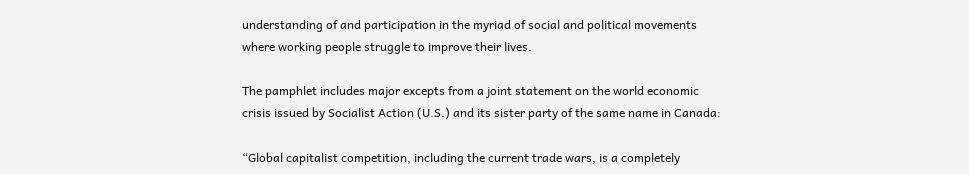understanding of and participation in the myriad of social and political movements where working people struggle to improve their lives.

The pamphlet includes major excepts from a joint statement on the world economic crisis issued by Socialist Action (U.S.) and its sister party of the same name in Canada:

“Global capitalist competition, including the current trade wars, is a completely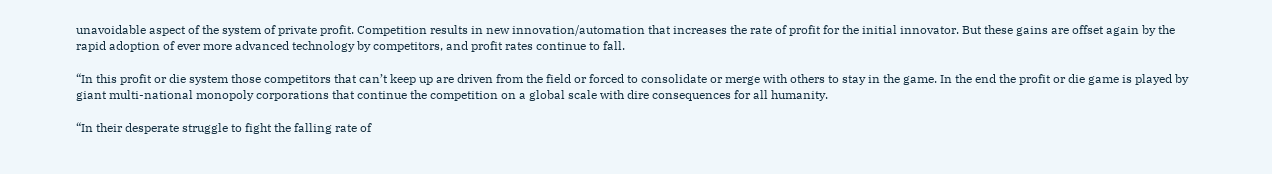unavoidable aspect of the system of private profit. Competition results in new innovation/automation that increases the rate of profit for the initial innovator. But these gains are offset again by the rapid adoption of ever more advanced technology by competitors, and profit rates continue to fall.

“In this profit or die system those competitors that can’t keep up are driven from the field or forced to consolidate or merge with others to stay in the game. In the end the profit or die game is played by giant multi-national monopoly corporations that continue the competition on a global scale with dire consequences for all humanity.

“In their desperate struggle to fight the falling rate of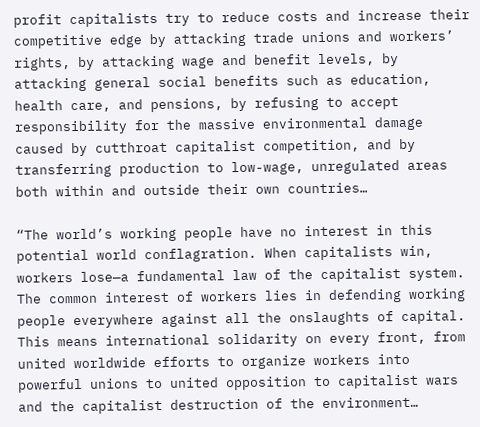profit capitalists try to reduce costs and increase their competitive edge by attacking trade unions and workers’ rights, by attacking wage and benefit levels, by attacking general social benefits such as education, health care, and pensions, by refusing to accept responsibility for the massive environmental damage caused by cutthroat capitalist competition, and by transferring production to low-wage, unregulated areas both within and outside their own countries…

“The world’s working people have no interest in this potential world conflagration. When capitalists win, workers lose—a fundamental law of the capitalist system. The common interest of workers lies in defending working people everywhere against all the onslaughts of capital. This means international solidarity on every front, from united worldwide efforts to organize workers into powerful unions to united opposition to capitalist wars and the capitalist destruction of the environment…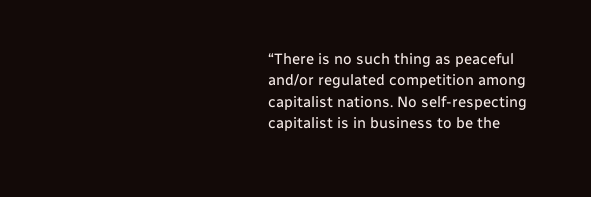“There is no such thing as peaceful and/or regulated competition among capitalist nations. No self-respecting capitalist is in business to be the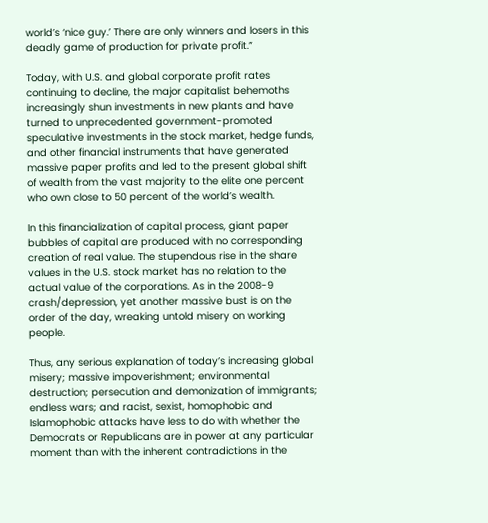world’s ‘nice guy.’ There are only winners and losers in this deadly game of production for private profit.”

Today, with U.S. and global corporate profit rates continuing to decline, the major capitalist behemoths increasingly shun investments in new plants and have turned to unprecedented government-promoted speculative investments in the stock market, hedge funds, and other financial instruments that have generated massive paper profits and led to the present global shift of wealth from the vast majority to the elite one percent who own close to 50 percent of the world’s wealth.

In this financialization of capital process, giant paper bubbles of capital are produced with no corresponding creation of real value. The stupendous rise in the share values in the U.S. stock market has no relation to the actual value of the corporations. As in the 2008-9 crash/depression, yet another massive bust is on the order of the day, wreaking untold misery on working people.

Thus, any serious explanation of today’s increasing global misery; massive impoverishment; environmental destruction; persecution and demonization of immigrants; endless wars; and racist, sexist, homophobic and Islamophobic attacks have less to do with whether the Democrats or Republicans are in power at any particular moment than with the inherent contradictions in the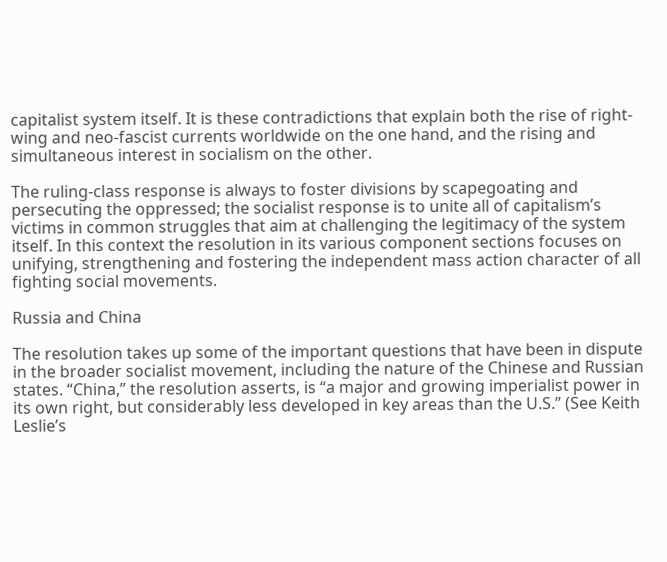capitalist system itself. It is these contradictions that explain both the rise of right-wing and neo-fascist currents worldwide on the one hand, and the rising and simultaneous interest in socialism on the other.

The ruling-class response is always to foster divisions by scapegoating and persecuting the oppressed; the socialist response is to unite all of capitalism’s victims in common struggles that aim at challenging the legitimacy of the system itself. In this context the resolution in its various component sections focuses on unifying, strengthening and fostering the independent mass action character of all fighting social movements.

Russia and China

The resolution takes up some of the important questions that have been in dispute in the broader socialist movement, including the nature of the Chinese and Russian states. “China,” the resolution asserts, is “a major and growing imperialist power in its own right, but considerably less developed in key areas than the U.S.” (See Keith Leslie’s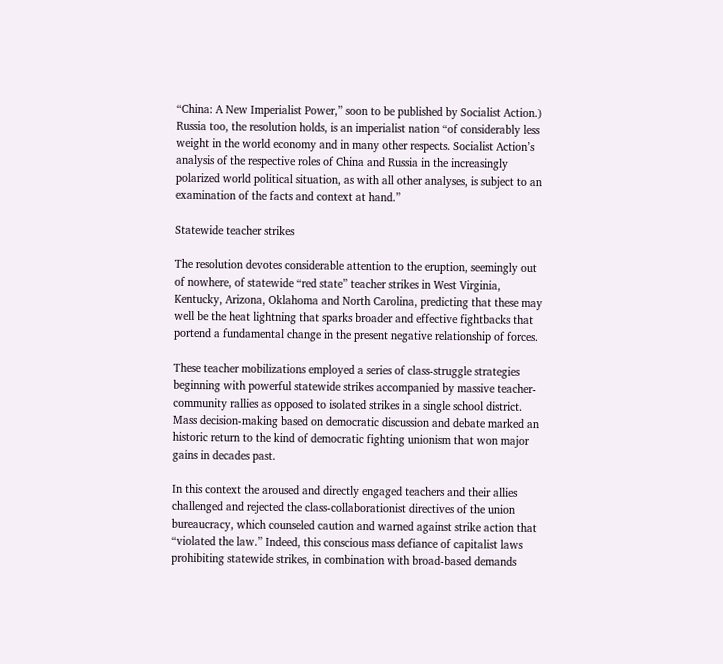“China: A New Imperialist Power,” soon to be published by Socialist Action.) Russia too, the resolution holds, is an imperialist nation “of considerably less weight in the world economy and in many other respects. Socialist Action’s analysis of the respective roles of China and Russia in the increasingly polarized world political situation, as with all other analyses, is subject to an examination of the facts and context at hand.”

Statewide teacher strikes

The resolution devotes considerable attention to the eruption, seemingly out of nowhere, of statewide “red state” teacher strikes in West Virginia, Kentucky, Arizona, Oklahoma and North Carolina, predicting that these may well be the heat lightning that sparks broader and effective fightbacks that portend a fundamental change in the present negative relationship of forces.

These teacher mobilizations employed a series of class-struggle strategies beginning with powerful statewide strikes accompanied by massive teacher-community rallies as opposed to isolated strikes in a single school district. Mass decision-making based on democratic discussion and debate marked an historic return to the kind of democratic fighting unionism that won major gains in decades past.

In this context the aroused and directly engaged teachers and their allies challenged and rejected the class-collaborationist directives of the union bureaucracy, which counseled caution and warned against strike action that “violated the law.” Indeed, this conscious mass defiance of capitalist laws prohibiting statewide strikes, in combination with broad-based demands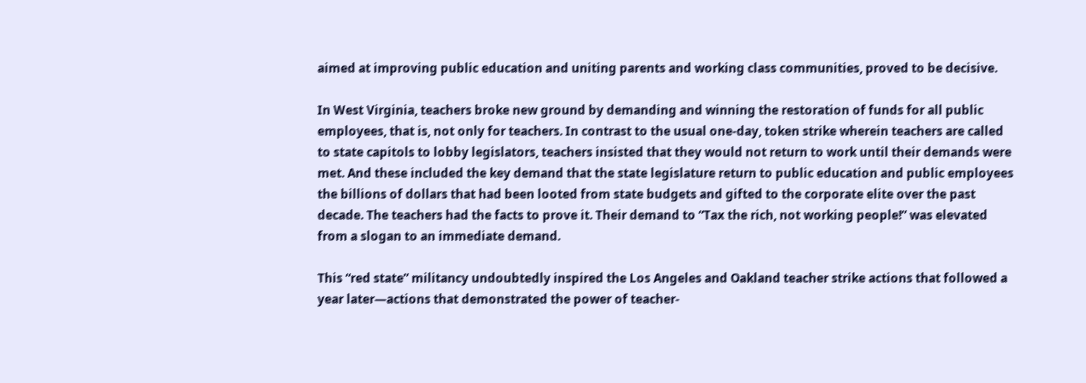aimed at improving public education and uniting parents and working class communities, proved to be decisive.

In West Virginia, teachers broke new ground by demanding and winning the restoration of funds for all public employees, that is, not only for teachers. In contrast to the usual one-day, token strike wherein teachers are called to state capitols to lobby legislators, teachers insisted that they would not return to work until their demands were met. And these included the key demand that the state legislature return to public education and public employees the billions of dollars that had been looted from state budgets and gifted to the corporate elite over the past decade. The teachers had the facts to prove it. Their demand to “Tax the rich, not working people!” was elevated from a slogan to an immediate demand.

This “red state” militancy undoubtedly inspired the Los Angeles and Oakland teacher strike actions that followed a year later—actions that demonstrated the power of teacher-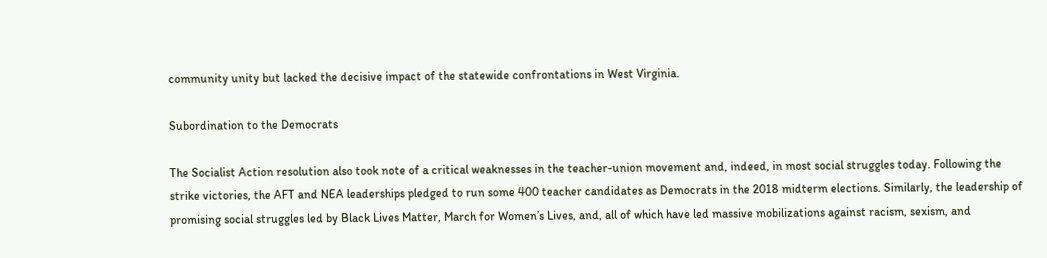community unity but lacked the decisive impact of the statewide confrontations in West Virginia.

Subordination to the Democrats

The Socialist Action resolution also took note of a critical weaknesses in the teacher-union movement and, indeed, in most social struggles today. Following the strike victories, the AFT and NEA leaderships pledged to run some 400 teacher candidates as Democrats in the 2018 midterm elections. Similarly, the leadership of promising social struggles led by Black Lives Matter, March for Women’s Lives, and, all of which have led massive mobilizations against racism, sexism, and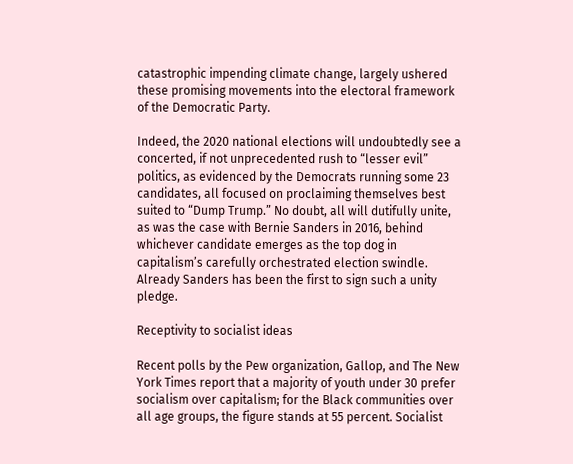catastrophic impending climate change, largely ushered these promising movements into the electoral framework of the Democratic Party.

Indeed, the 2020 national elections will undoubtedly see a concerted, if not unprecedented rush to “lesser evil” politics, as evidenced by the Democrats running some 23 candidates, all focused on proclaiming themselves best suited to “Dump Trump.” No doubt, all will dutifully unite, as was the case with Bernie Sanders in 2016, behind whichever candidate emerges as the top dog in capitalism’s carefully orchestrated election swindle. Already Sanders has been the first to sign such a unity pledge.

Receptivity to socialist ideas

Recent polls by the Pew organization, Gallop, and The New York Times report that a majority of youth under 30 prefer socialism over capitalism; for the Black communities over all age groups, the figure stands at 55 percent. Socialist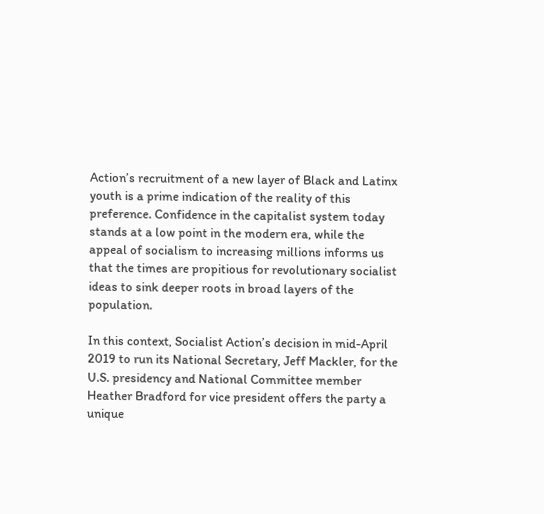Action’s recruitment of a new layer of Black and Latinx youth is a prime indication of the reality of this preference. Confidence in the capitalist system today stands at a low point in the modern era, while the appeal of socialism to increasing millions informs us that the times are propitious for revolutionary socialist ideas to sink deeper roots in broad layers of the population.

In this context, Socialist Action’s decision in mid-April 2019 to run its National Secretary, Jeff Mackler, for the U.S. presidency and National Committee member Heather Bradford for vice president offers the party a unique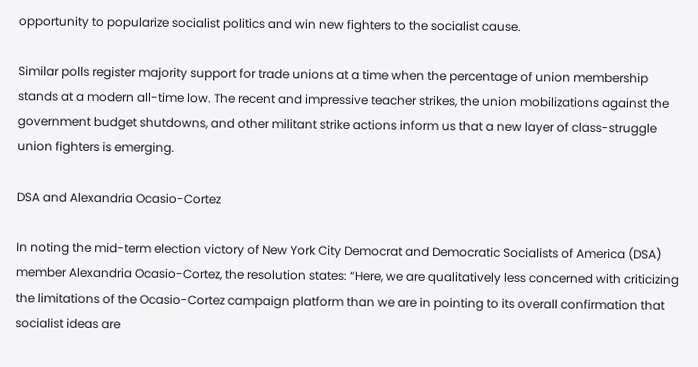opportunity to popularize socialist politics and win new fighters to the socialist cause.

Similar polls register majority support for trade unions at a time when the percentage of union membership stands at a modern all-time low. The recent and impressive teacher strikes, the union mobilizations against the government budget shutdowns, and other militant strike actions inform us that a new layer of class-struggle union fighters is emerging.

DSA and Alexandria Ocasio-Cortez

In noting the mid-term election victory of New York City Democrat and Democratic Socialists of America (DSA) member Alexandria Ocasio-Cortez, the resolution states: “Here, we are qualitatively less concerned with criticizing the limitations of the Ocasio-Cortez campaign platform than we are in pointing to its overall confirmation that socialist ideas are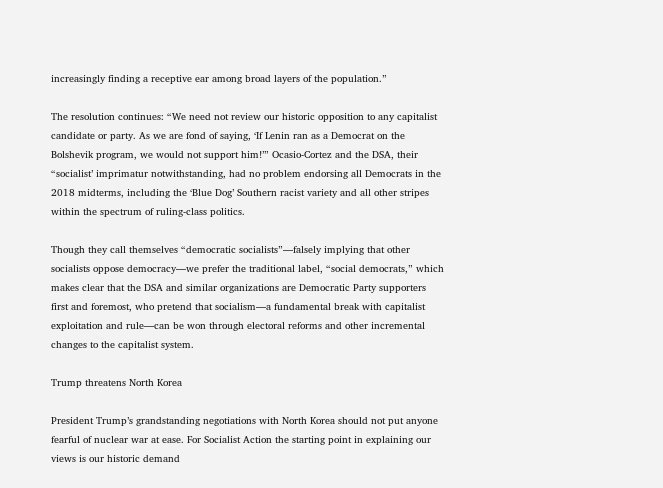increasingly finding a receptive ear among broad layers of the population.”

The resolution continues: “We need not review our historic opposition to any capitalist candidate or party. As we are fond of saying, ‘If Lenin ran as a Democrat on the Bolshevik program, we would not support him!’” Ocasio-Cortez and the DSA, their “socialist’ imprimatur notwithstanding, had no problem endorsing all Democrats in the 2018 midterms, including the ‘Blue Dog’ Southern racist variety and all other stripes within the spectrum of ruling-class politics.

Though they call themselves “democratic socialists”—falsely implying that other socialists oppose democracy—we prefer the traditional label, “social democrats,” which makes clear that the DSA and similar organizations are Democratic Party supporters first and foremost, who pretend that socialism—a fundamental break with capitalist exploitation and rule—can be won through electoral reforms and other incremental changes to the capitalist system.

Trump threatens North Korea

President Trump’s grandstanding negotiations with North Korea should not put anyone fearful of nuclear war at ease. For Socialist Action the starting point in explaining our views is our historic demand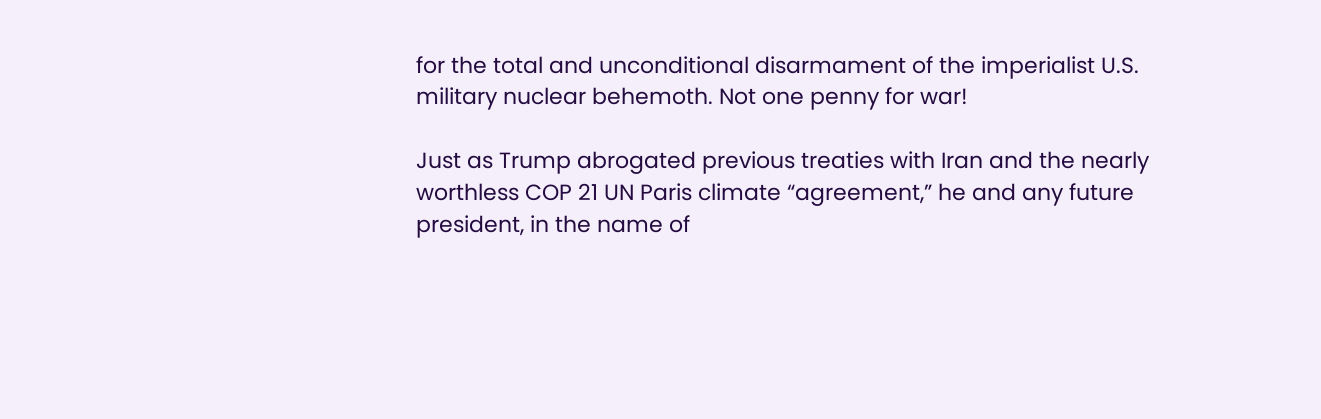for the total and unconditional disarmament of the imperialist U.S. military nuclear behemoth. Not one penny for war!

Just as Trump abrogated previous treaties with Iran and the nearly worthless COP 21 UN Paris climate “agreement,” he and any future president, in the name of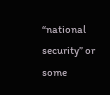“national security” or some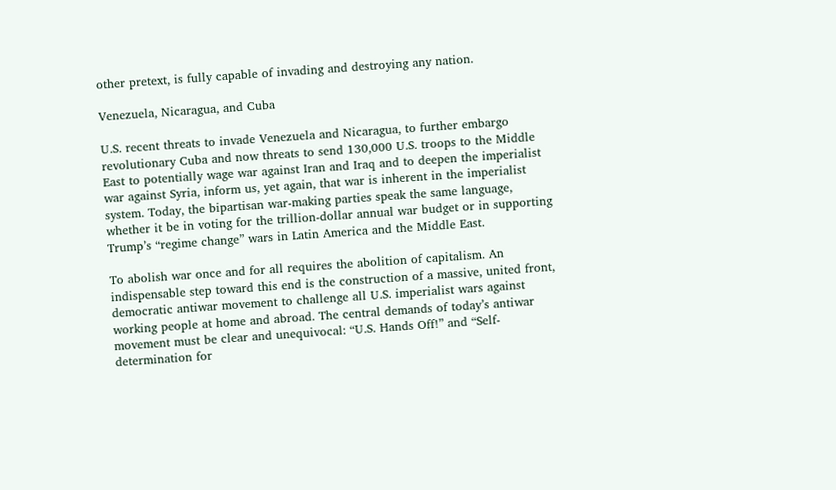other pretext, is fully capable of invading and destroying any nation.

Venezuela, Nicaragua, and Cuba

U.S. recent threats to invade Venezuela and Nicaragua, to further embargo revolutionary Cuba and now threats to send 130,000 U.S. troops to the Middle East to potentially wage war against Iran and Iraq and to deepen the imperialist war against Syria, inform us, yet again, that war is inherent in the imperialist system. Today, the bipartisan war-making parties speak the same language, whether it be in voting for the trillion-dollar annual war budget or in supporting Trump’s “regime change” wars in Latin America and the Middle East.

To abolish war once and for all requires the abolition of capitalism. An indispensable step toward this end is the construction of a massive, united front, democratic antiwar movement to challenge all U.S. imperialist wars against working people at home and abroad. The central demands of today’s antiwar movement must be clear and unequivocal: “U.S. Hands Off!” and “Self-determination for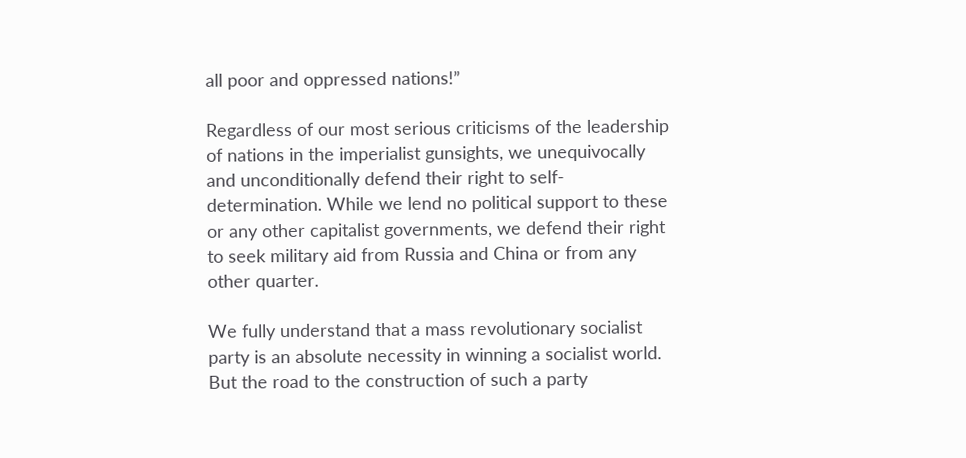all poor and oppressed nations!”

Regardless of our most serious criticisms of the leadership of nations in the imperialist gunsights, we unequivocally and unconditionally defend their right to self-determination. While we lend no political support to these or any other capitalist governments, we defend their right to seek military aid from Russia and China or from any other quarter.

We fully understand that a mass revolutionary socialist party is an absolute necessity in winning a socialist world. But the road to the construction of such a party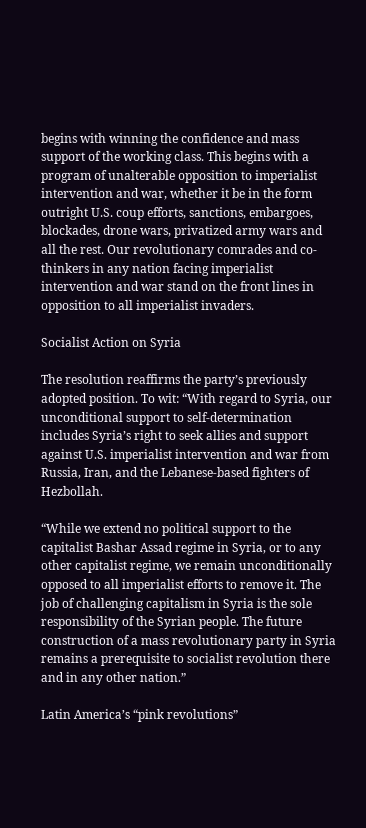begins with winning the confidence and mass support of the working class. This begins with a program of unalterable opposition to imperialist intervention and war, whether it be in the form outright U.S. coup efforts, sanctions, embargoes, blockades, drone wars, privatized army wars and all the rest. Our revolutionary comrades and co-thinkers in any nation facing imperialist intervention and war stand on the front lines in opposition to all imperialist invaders.

Socialist Action on Syria

The resolution reaffirms the party’s previously adopted position. To wit: “With regard to Syria, our unconditional support to self-determination includes Syria’s right to seek allies and support against U.S. imperialist intervention and war from Russia, Iran, and the Lebanese-based fighters of Hezbollah.

“While we extend no political support to the capitalist Bashar Assad regime in Syria, or to any other capitalist regime, we remain unconditionally opposed to all imperialist efforts to remove it. The job of challenging capitalism in Syria is the sole responsibility of the Syrian people. The future construction of a mass revolutionary party in Syria remains a prerequisite to socialist revolution there and in any other nation.”

Latin America’s “pink revolutions”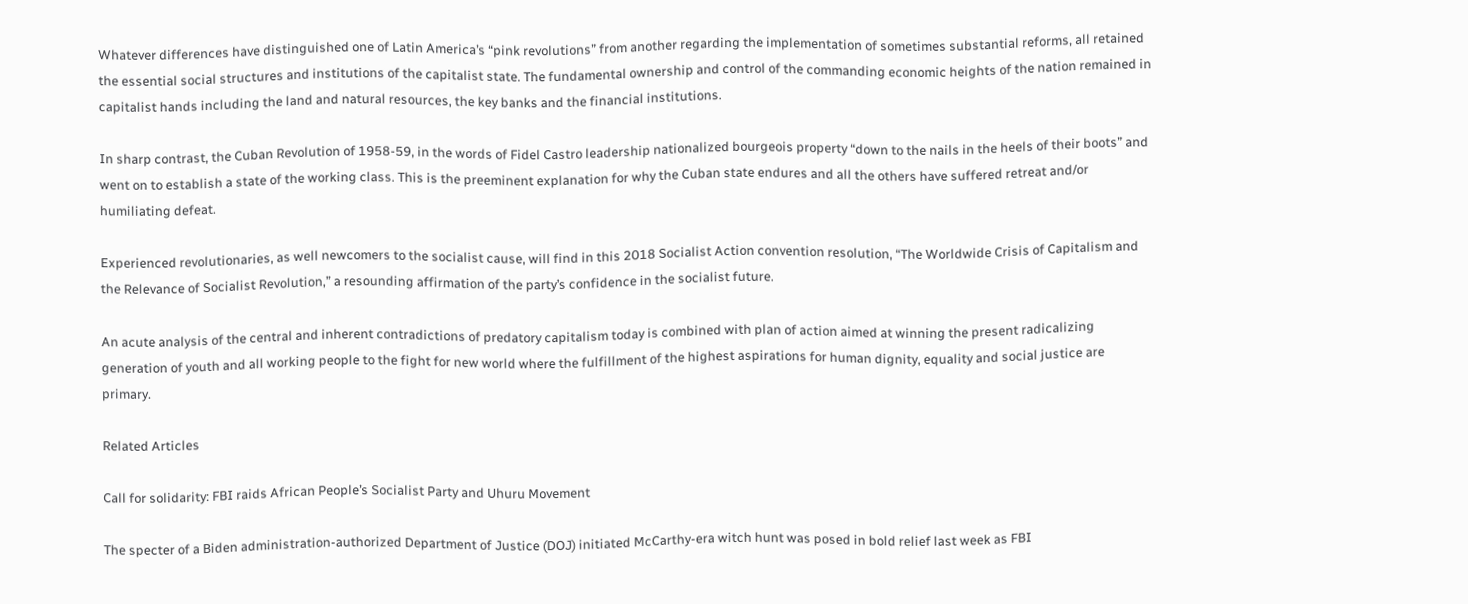Whatever differences have distinguished one of Latin America’s “pink revolutions” from another regarding the implementation of sometimes substantial reforms, all retained the essential social structures and institutions of the capitalist state. The fundamental ownership and control of the commanding economic heights of the nation remained in capitalist hands including the land and natural resources, the key banks and the financial institutions.

In sharp contrast, the Cuban Revolution of 1958-59, in the words of Fidel Castro leadership nationalized bourgeois property “down to the nails in the heels of their boots” and went on to establish a state of the working class. This is the preeminent explanation for why the Cuban state endures and all the others have suffered retreat and/or humiliating defeat.

Experienced revolutionaries, as well newcomers to the socialist cause, will find in this 2018 Socialist Action convention resolution, “The Worldwide Crisis of Capitalism and the Relevance of Socialist Revolution,” a resounding affirmation of the party’s confidence in the socialist future.

An acute analysis of the central and inherent contradictions of predatory capitalism today is combined with plan of action aimed at winning the present radicalizing generation of youth and all working people to the fight for new world where the fulfillment of the highest aspirations for human dignity, equality and social justice are primary.

Related Articles

Call for solidarity: FBI raids African People’s Socialist Party and Uhuru Movement

The specter of a Biden administration-authorized Department of Justice (DOJ) initiated McCarthy-era witch hunt was posed in bold relief last week as FBI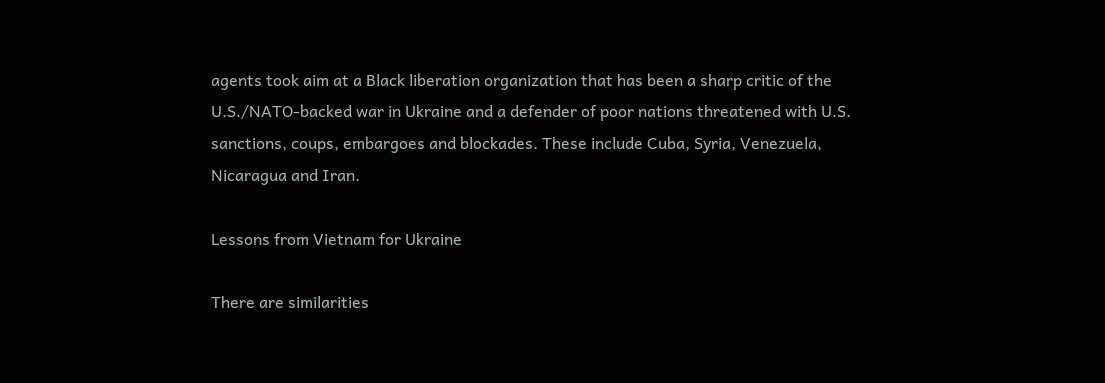agents took aim at a Black liberation organization that has been a sharp critic of the U.S./NATO-backed war in Ukraine and a defender of poor nations threatened with U.S. sanctions, coups, embargoes and blockades. These include Cuba, Syria, Venezuela, Nicaragua and Iran.

Lessons from Vietnam for Ukraine

There are similarities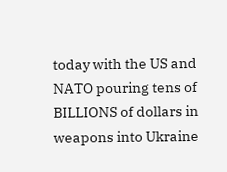today with the US and NATO pouring tens of BILLIONS of dollars in weapons into Ukraine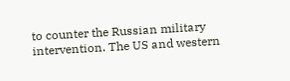to counter the Russian military intervention. The US and western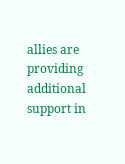allies are providing additional support in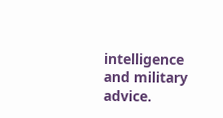intelligence and military advice.